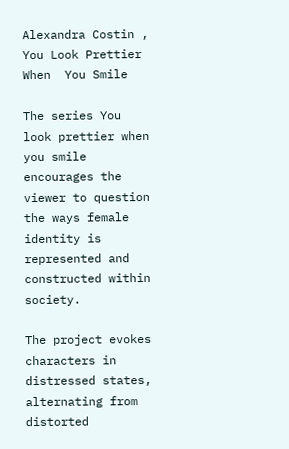Alexandra Costin , You Look Prettier When  You Smile

The series You look prettier when you smile encourages the viewer to question
the ways female identity is represented and constructed within society.

The project evokes characters in distressed states, alternating from distorted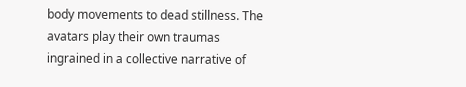body movements to dead stillness. The avatars play their own traumas
ingrained in a collective narrative of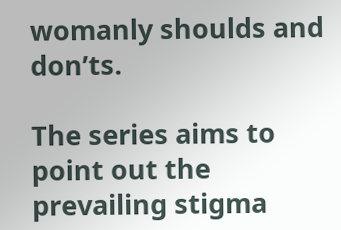womanly shoulds and don’ts.

The series aims to point out the prevailing stigma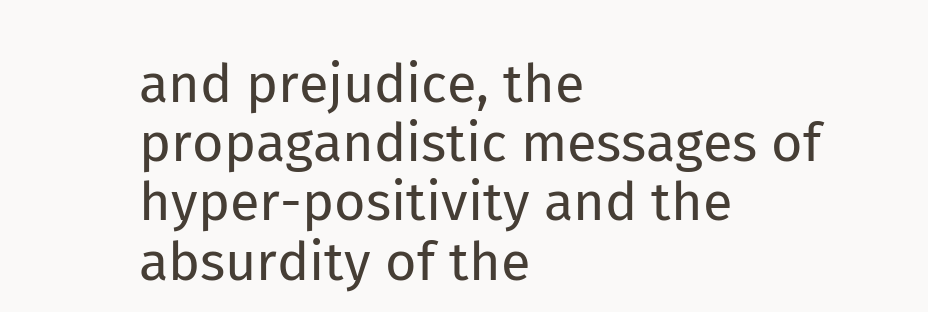and prejudice, the
propagandistic messages of hyper-positivity and the absurdity of the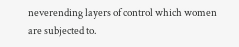neverending layers of control which women are subjected to.